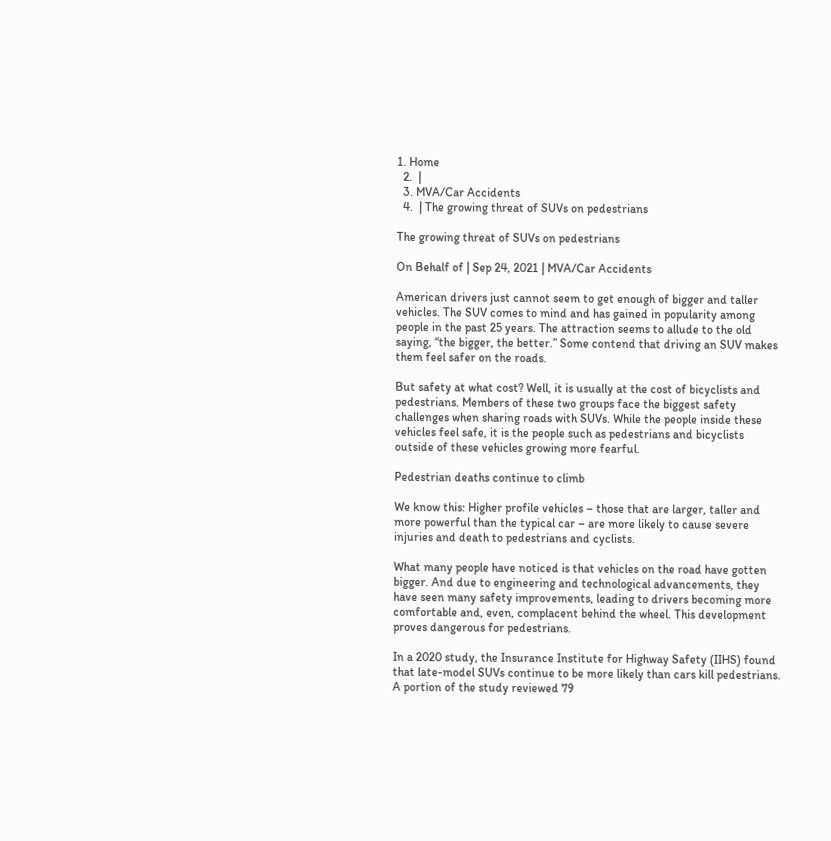1. Home
  2.  |
  3. MVA/Car Accidents
  4.  | The growing threat of SUVs on pedestrians

The growing threat of SUVs on pedestrians

On Behalf of | Sep 24, 2021 | MVA/Car Accidents

American drivers just cannot seem to get enough of bigger and taller vehicles. The SUV comes to mind and has gained in popularity among people in the past 25 years. The attraction seems to allude to the old saying, “the bigger, the better.” Some contend that driving an SUV makes them feel safer on the roads.

But safety at what cost? Well, it is usually at the cost of bicyclists and pedestrians. Members of these two groups face the biggest safety challenges when sharing roads with SUVs. While the people inside these vehicles feel safe, it is the people such as pedestrians and bicyclists outside of these vehicles growing more fearful.

Pedestrian deaths continue to climb

We know this: Higher profile vehicles – those that are larger, taller and more powerful than the typical car – are more likely to cause severe injuries and death to pedestrians and cyclists.

What many people have noticed is that vehicles on the road have gotten bigger. And due to engineering and technological advancements, they have seen many safety improvements, leading to drivers becoming more comfortable and, even, complacent behind the wheel. This development proves dangerous for pedestrians.

In a 2020 study, the Insurance Institute for Highway Safety (IIHS) found that late-model SUVs continue to be more likely than cars kill pedestrians. A portion of the study reviewed 79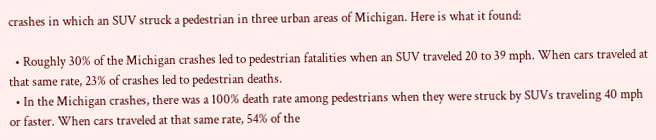crashes in which an SUV struck a pedestrian in three urban areas of Michigan. Here is what it found:

  • Roughly 30% of the Michigan crashes led to pedestrian fatalities when an SUV traveled 20 to 39 mph. When cars traveled at that same rate, 23% of crashes led to pedestrian deaths.
  • In the Michigan crashes, there was a 100% death rate among pedestrians when they were struck by SUVs traveling 40 mph or faster. When cars traveled at that same rate, 54% of the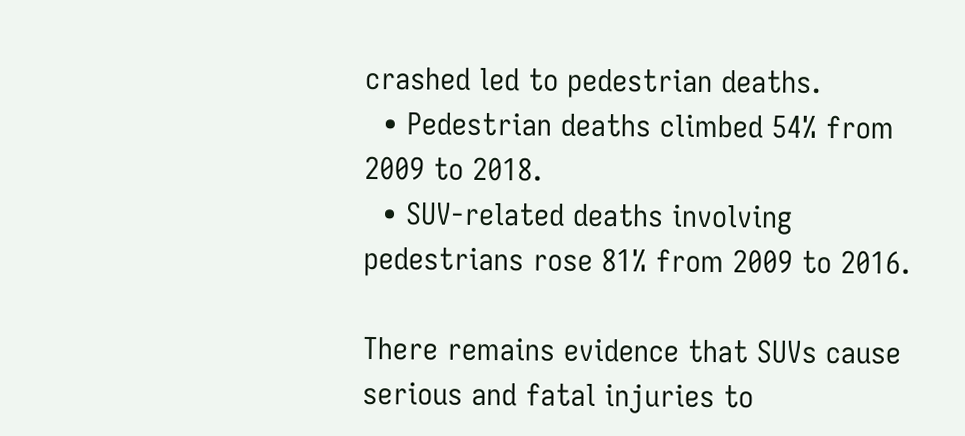crashed led to pedestrian deaths.
  • Pedestrian deaths climbed 54% from 2009 to 2018.
  • SUV-related deaths involving pedestrians rose 81% from 2009 to 2016.

There remains evidence that SUVs cause serious and fatal injuries to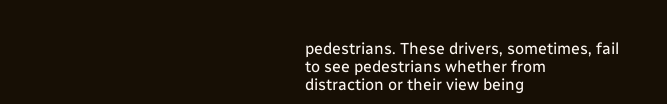pedestrians. These drivers, sometimes, fail to see pedestrians whether from distraction or their view being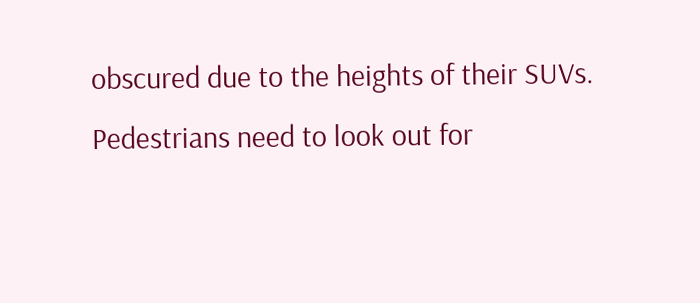obscured due to the heights of their SUVs. Pedestrians need to look out for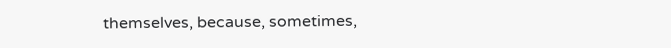themselves, because, sometimes,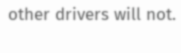other drivers will not.